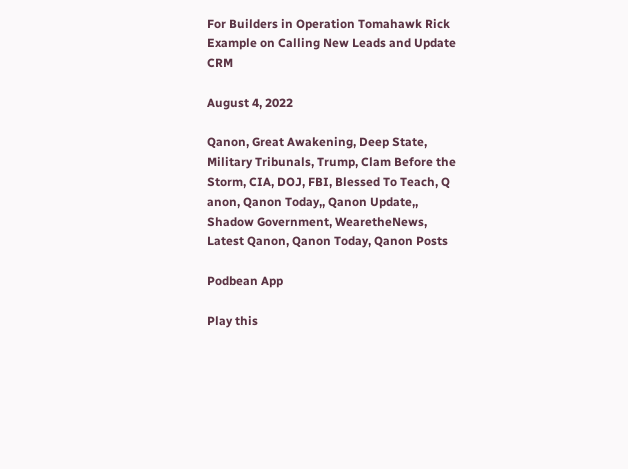For Builders in Operation Tomahawk Rick Example on Calling New Leads and Update CRM

August 4, 2022

Qanon, Great Awakening, Deep State, Military Tribunals, Trump, Clam Before the Storm, CIA, DOJ, FBI, Blessed To Teach, Q anon, Qanon Today,, Qanon Update,, Shadow Government, WearetheNews, Latest Qanon, Qanon Today, Qanon Posts

Podbean App

Play this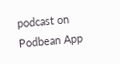podcast on Podbean App